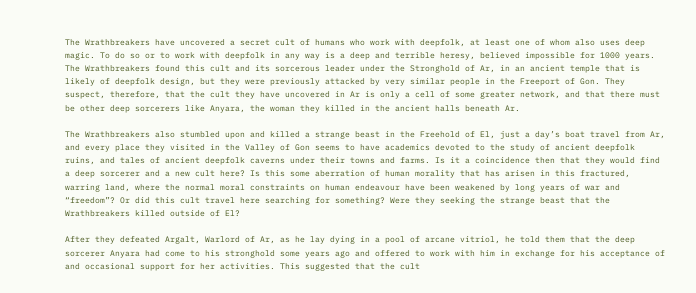The Wrathbreakers have uncovered a secret cult of humans who work with deepfolk, at least one of whom also uses deep magic. To do so or to work with deepfolk in any way is a deep and terrible heresy, believed impossible for 1000 years. The Wrathbreakers found this cult and its sorcerous leader under the Stronghold of Ar, in an ancient temple that is likely of deepfolk design, but they were previously attacked by very similar people in the Freeport of Gon. They suspect, therefore, that the cult they have uncovered in Ar is only a cell of some greater network, and that there must be other deep sorcerers like Anyara, the woman they killed in the ancient halls beneath Ar.

The Wrathbreakers also stumbled upon and killed a strange beast in the Freehold of El, just a day’s boat travel from Ar, and every place they visited in the Valley of Gon seems to have academics devoted to the study of ancient deepfolk ruins, and tales of ancient deepfolk caverns under their towns and farms. Is it a coincidence then that they would find a deep sorcerer and a new cult here? Is this some aberration of human morality that has arisen in this fractured, warring land, where the normal moral constraints on human endeavour have been weakened by long years of war and “freedom”? Or did this cult travel here searching for something? Were they seeking the strange beast that the Wrathbreakers killed outside of El?

After they defeated Argalt, Warlord of Ar, as he lay dying in a pool of arcane vitriol, he told them that the deep sorcerer Anyara had come to his stronghold some years ago and offered to work with him in exchange for his acceptance of and occasional support for her activities. This suggested that the cult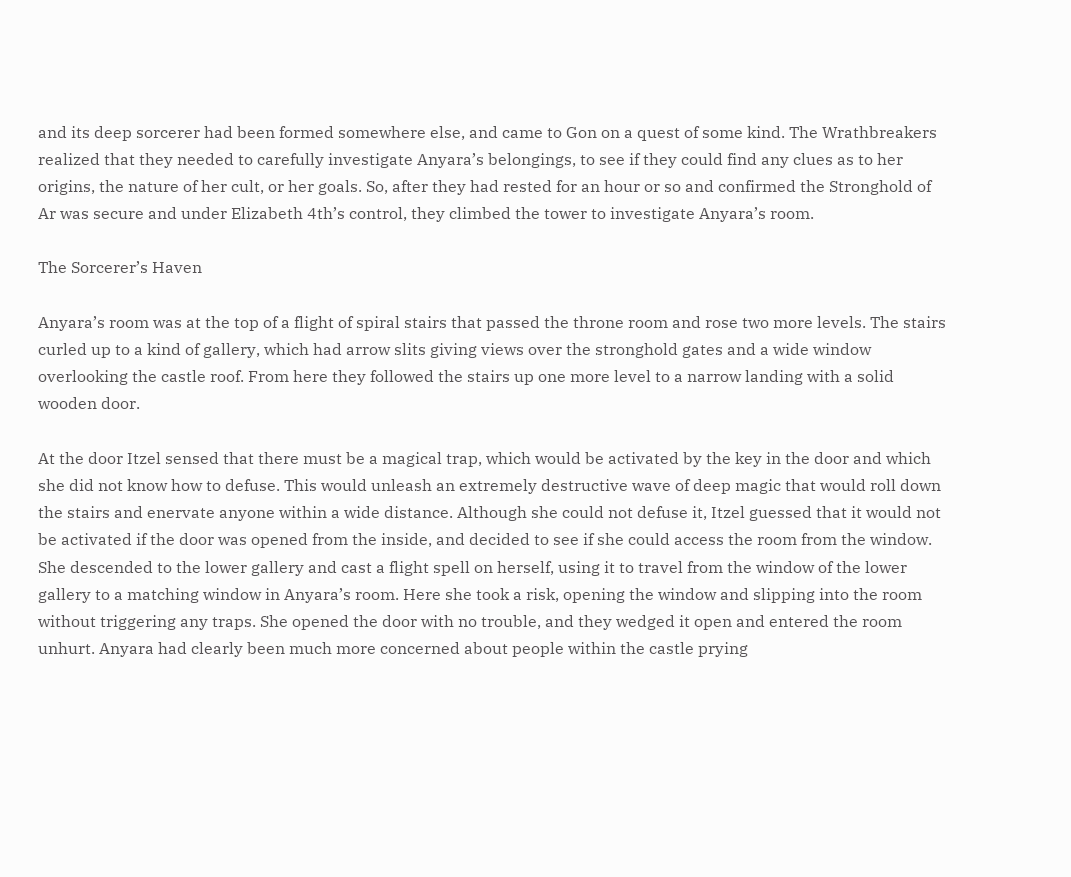and its deep sorcerer had been formed somewhere else, and came to Gon on a quest of some kind. The Wrathbreakers realized that they needed to carefully investigate Anyara’s belongings, to see if they could find any clues as to her origins, the nature of her cult, or her goals. So, after they had rested for an hour or so and confirmed the Stronghold of Ar was secure and under Elizabeth 4th’s control, they climbed the tower to investigate Anyara’s room.

The Sorcerer’s Haven

Anyara’s room was at the top of a flight of spiral stairs that passed the throne room and rose two more levels. The stairs curled up to a kind of gallery, which had arrow slits giving views over the stronghold gates and a wide window overlooking the castle roof. From here they followed the stairs up one more level to a narrow landing with a solid wooden door.

At the door Itzel sensed that there must be a magical trap, which would be activated by the key in the door and which she did not know how to defuse. This would unleash an extremely destructive wave of deep magic that would roll down the stairs and enervate anyone within a wide distance. Although she could not defuse it, Itzel guessed that it would not be activated if the door was opened from the inside, and decided to see if she could access the room from the window. She descended to the lower gallery and cast a flight spell on herself, using it to travel from the window of the lower gallery to a matching window in Anyara’s room. Here she took a risk, opening the window and slipping into the room without triggering any traps. She opened the door with no trouble, and they wedged it open and entered the room unhurt. Anyara had clearly been much more concerned about people within the castle prying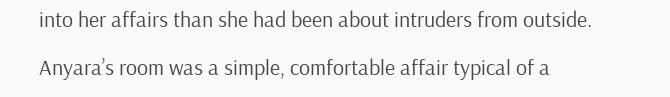into her affairs than she had been about intruders from outside.

Anyara’s room was a simple, comfortable affair typical of a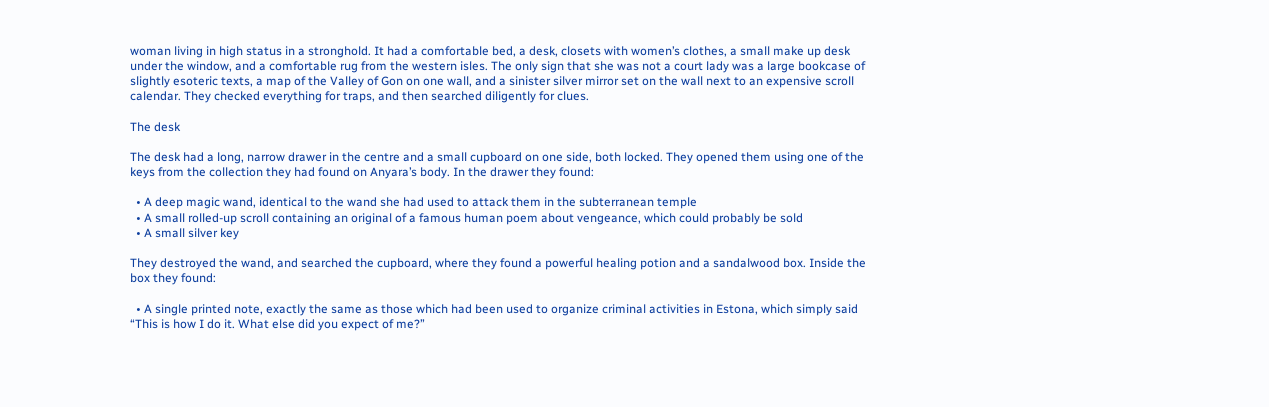woman living in high status in a stronghold. It had a comfortable bed, a desk, closets with women’s clothes, a small make up desk under the window, and a comfortable rug from the western isles. The only sign that she was not a court lady was a large bookcase of slightly esoteric texts, a map of the Valley of Gon on one wall, and a sinister silver mirror set on the wall next to an expensive scroll calendar. They checked everything for traps, and then searched diligently for clues.

The desk

The desk had a long, narrow drawer in the centre and a small cupboard on one side, both locked. They opened them using one of the keys from the collection they had found on Anyara’s body. In the drawer they found:

  • A deep magic wand, identical to the wand she had used to attack them in the subterranean temple
  • A small rolled-up scroll containing an original of a famous human poem about vengeance, which could probably be sold
  • A small silver key

They destroyed the wand, and searched the cupboard, where they found a powerful healing potion and a sandalwood box. Inside the box they found:

  • A single printed note, exactly the same as those which had been used to organize criminal activities in Estona, which simply said “This is how I do it. What else did you expect of me?”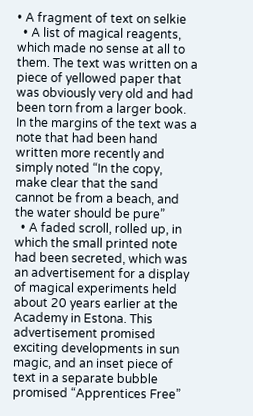• A fragment of text on selkie
  • A list of magical reagents, which made no sense at all to them. The text was written on a piece of yellowed paper that was obviously very old and had been torn from a larger book. In the margins of the text was a note that had been hand written more recently and simply noted “In the copy, make clear that the sand cannot be from a beach, and the water should be pure”
  • A faded scroll, rolled up, in which the small printed note had been secreted, which was an advertisement for a display of magical experiments held about 20 years earlier at the Academy in Estona. This advertisement promised exciting developments in sun magic, and an inset piece of text in a separate bubble promised “Apprentices Free”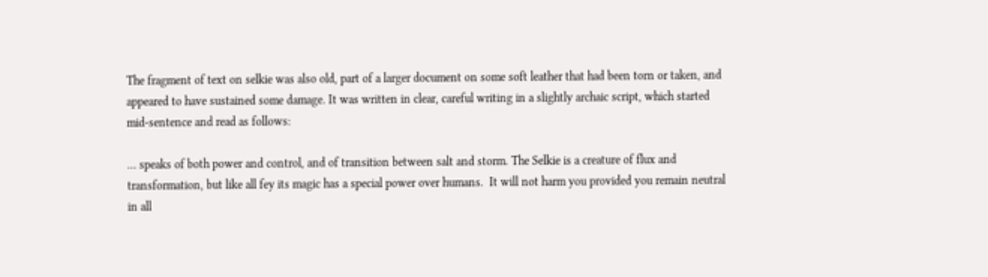The fragment of text on selkie was also old, part of a larger document on some soft leather that had been torn or taken, and appeared to have sustained some damage. It was written in clear, careful writing in a slightly archaic script, which started mid-sentence and read as follows:

… speaks of both power and control, and of transition between salt and storm. The Selkie is a creature of flux and transformation, but like all fey its magic has a special power over humans.  It will not harm you provided you remain neutral in all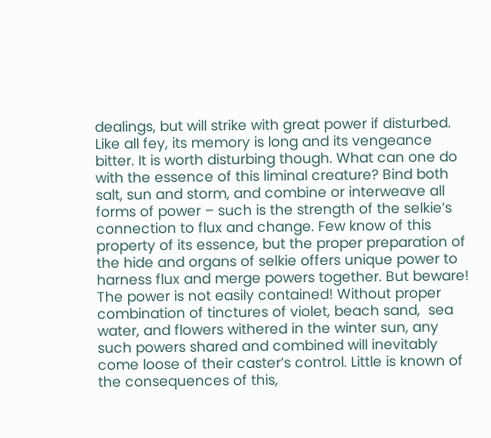dealings, but will strike with great power if disturbed. Like all fey, its memory is long and its vengeance bitter. It is worth disturbing though. What can one do with the essence of this liminal creature? Bind both salt, sun and storm, and combine or interweave all forms of power – such is the strength of the selkie’s connection to flux and change. Few know of this property of its essence, but the proper preparation of the hide and organs of selkie offers unique power to harness flux and merge powers together. But beware! The power is not easily contained! Without proper combination of tinctures of violet, beach sand,  sea water, and flowers withered in the winter sun, any such powers shared and combined will inevitably come loose of their caster’s control. Little is known of the consequences of this,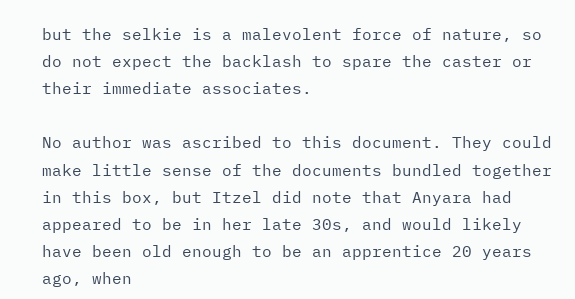but the selkie is a malevolent force of nature, so do not expect the backlash to spare the caster or their immediate associates.

No author was ascribed to this document. They could make little sense of the documents bundled together in this box, but Itzel did note that Anyara had appeared to be in her late 30s, and would likely have been old enough to be an apprentice 20 years ago, when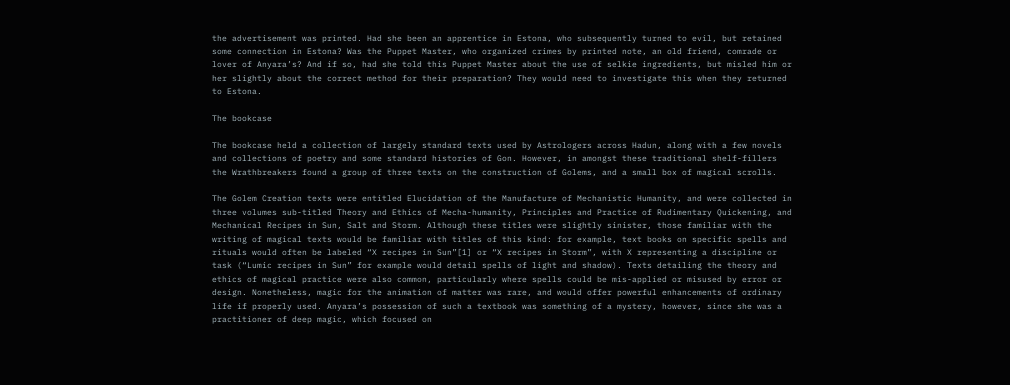the advertisement was printed. Had she been an apprentice in Estona, who subsequently turned to evil, but retained some connection in Estona? Was the Puppet Master, who organized crimes by printed note, an old friend, comrade or lover of Anyara’s? And if so, had she told this Puppet Master about the use of selkie ingredients, but misled him or her slightly about the correct method for their preparation? They would need to investigate this when they returned to Estona.

The bookcase

The bookcase held a collection of largely standard texts used by Astrologers across Hadun, along with a few novels and collections of poetry and some standard histories of Gon. However, in amongst these traditional shelf-fillers the Wrathbreakers found a group of three texts on the construction of Golems, and a small box of magical scrolls.

The Golem Creation texts were entitled Elucidation of the Manufacture of Mechanistic Humanity, and were collected in three volumes sub-titled Theory and Ethics of Mecha-humanity, Principles and Practice of Rudimentary Quickening, and Mechanical Recipes in Sun, Salt and Storm. Although these titles were slightly sinister, those familiar with the writing of magical texts would be familiar with titles of this kind: for example, text books on specific spells and rituals would often be labeled “X recipes in Sun”[1] or “X recipes in Storm”, with X representing a discipline or task (“Lumic recipes in Sun” for example would detail spells of light and shadow). Texts detailing the theory and ethics of magical practice were also common, particularly where spells could be mis-applied or misused by error or design. Nonetheless, magic for the animation of matter was rare, and would offer powerful enhancements of ordinary life if properly used. Anyara’s possession of such a textbook was something of a mystery, however, since she was a practitioner of deep magic, which focused on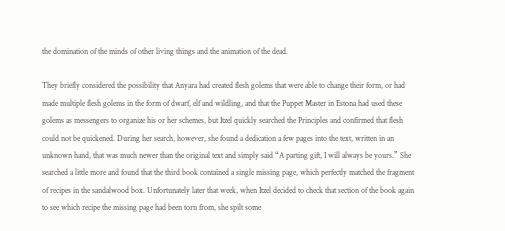the domination of the minds of other living things and the animation of the dead.

They briefly considered the possibility that Anyara had created flesh golems that were able to change their form, or had made multiple flesh golems in the form of dwarf, elf and wildling, and that the Puppet Master in Estona had used these golems as messengers to organize his or her schemes, but Itzel quickly searched the Principles and confirmed that flesh could not be quickened. During her search, however, she found a dedication a few pages into the text, written in an unknown hand, that was much newer than the original text and simply said “A parting gift, I will always be yours.” She searched a little more and found that the third book contained a single missing page, which perfectly matched the fragment of recipes in the sandalwood box. Unfortunately later that week, when Itzel decided to check that section of the book again to see which recipe the missing page had been torn from, she spilt some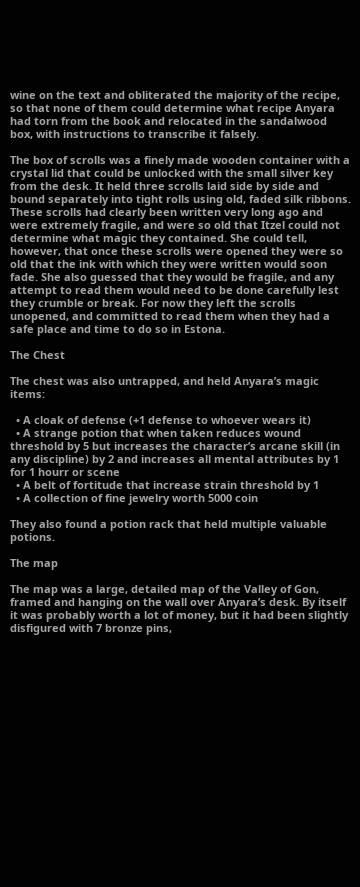wine on the text and obliterated the majority of the recipe, so that none of them could determine what recipe Anyara had torn from the book and relocated in the sandalwood box, with instructions to transcribe it falsely.

The box of scrolls was a finely made wooden container with a crystal lid that could be unlocked with the small silver key from the desk. It held three scrolls laid side by side and bound separately into tight rolls using old, faded silk ribbons. These scrolls had clearly been written very long ago and were extremely fragile, and were so old that Itzel could not determine what magic they contained. She could tell, however, that once these scrolls were opened they were so old that the ink with which they were written would soon fade. She also guessed that they would be fragile, and any attempt to read them would need to be done carefully lest they crumble or break. For now they left the scrolls unopened, and committed to read them when they had a safe place and time to do so in Estona.

The Chest

The chest was also untrapped, and held Anyara’s magic items:

  • A cloak of defense (+1 defense to whoever wears it)
  • A strange potion that when taken reduces wound threshold by 5 but increases the character’s arcane skill (in any discipline) by 2 and increases all mental attributes by 1 for 1 hourr or scene
  • A belt of fortitude that increase strain threshold by 1
  • A collection of fine jewelry worth 5000 coin

They also found a potion rack that held multiple valuable potions.

The map

The map was a large, detailed map of the Valley of Gon, framed and hanging on the wall over Anyara’s desk. By itself it was probably worth a lot of money, but it had been slightly disfigured with 7 bronze pins,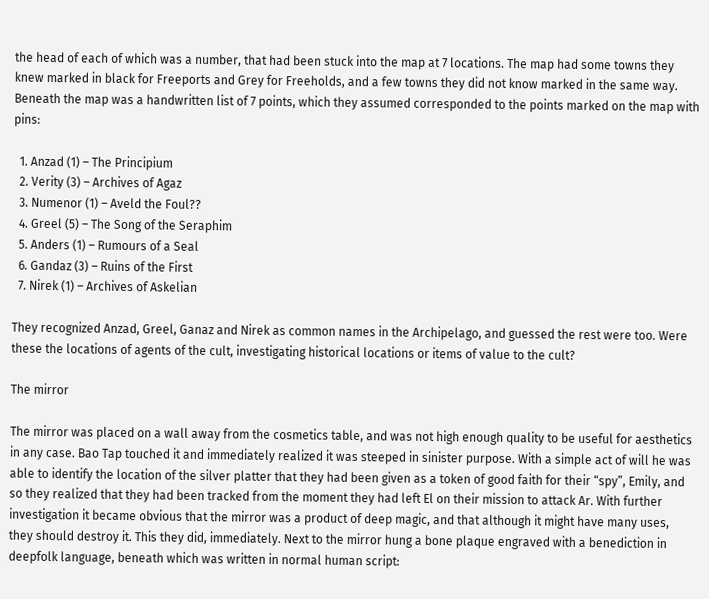the head of each of which was a number, that had been stuck into the map at 7 locations. The map had some towns they knew marked in black for Freeports and Grey for Freeholds, and a few towns they did not know marked in the same way. Beneath the map was a handwritten list of 7 points, which they assumed corresponded to the points marked on the map with pins:

  1. Anzad (1) – The Principium
  2. Verity (3) – Archives of Agaz
  3. Numenor (1) – Aveld the Foul??
  4. Greel (5) – The Song of the Seraphim
  5. Anders (1) – Rumours of a Seal
  6. Gandaz (3) – Ruins of the First
  7. Nirek (1) – Archives of Askelian

They recognized Anzad, Greel, Ganaz and Nirek as common names in the Archipelago, and guessed the rest were too. Were these the locations of agents of the cult, investigating historical locations or items of value to the cult?

The mirror

The mirror was placed on a wall away from the cosmetics table, and was not high enough quality to be useful for aesthetics in any case. Bao Tap touched it and immediately realized it was steeped in sinister purpose. With a simple act of will he was able to identify the location of the silver platter that they had been given as a token of good faith for their “spy”, Emily, and so they realized that they had been tracked from the moment they had left El on their mission to attack Ar. With further investigation it became obvious that the mirror was a product of deep magic, and that although it might have many uses, they should destroy it. This they did, immediately. Next to the mirror hung a bone plaque engraved with a benediction in deepfolk language, beneath which was written in normal human script: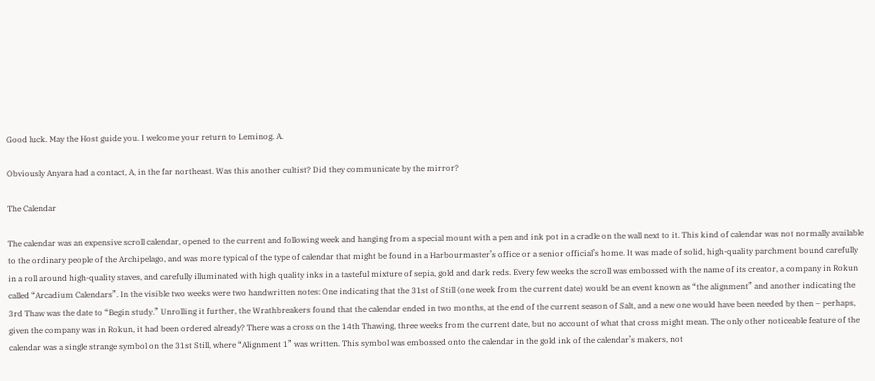Good luck. May the Host guide you. I welcome your return to Leminog. A.

Obviously Anyara had a contact, A, in the far northeast. Was this another cultist? Did they communicate by the mirror?

The Calendar

The calendar was an expensive scroll calendar, opened to the current and following week and hanging from a special mount with a pen and ink pot in a cradle on the wall next to it. This kind of calendar was not normally available to the ordinary people of the Archipelago, and was more typical of the type of calendar that might be found in a Harbourmaster’s office or a senior official’s home. It was made of solid, high-quality parchment bound carefully in a roll around high-quality staves, and carefully illuminated with high quality inks in a tasteful mixture of sepia, gold and dark reds. Every few weeks the scroll was embossed with the name of its creator, a company in Rokun called “Arcadium Calendars”. In the visible two weeks were two handwritten notes: One indicating that the 31st of Still (one week from the current date) would be an event known as “the alignment” and another indicating the 3rd Thaw was the date to “Begin study.” Unrolling it further, the Wrathbreakers found that the calendar ended in two months, at the end of the current season of Salt, and a new one would have been needed by then – perhaps, given the company was in Rokun, it had been ordered already? There was a cross on the 14th Thawing, three weeks from the current date, but no account of what that cross might mean. The only other noticeable feature of the calendar was a single strange symbol on the 31st Still, where “Alignment 1” was written. This symbol was embossed onto the calendar in the gold ink of the calendar’s makers, not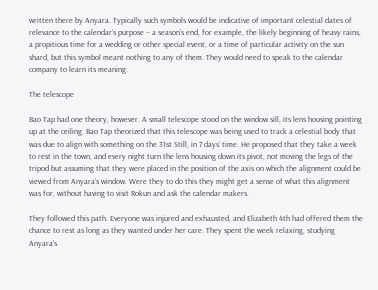written there by Anyara. Typically such symbols would be indicative of important celestial dates of relevance to the calendar’s purpose – a season’s end, for example, the likely beginning of heavy rains, a propitious time for a wedding or other special event, or a time of particular activity on the sun shard, but this symbol meant nothing to any of them. They would need to speak to the calendar company to learn its meaning.

The telescope

Bao Tap had one theory, however. A small telescope stood on the window sill, its lens housing pointing up at the ceiling. Bao Tap theorized that this telescope was being used to track a celestial body that was due to align with something on the 31st Still, in 7 days’ time. He proposed that they take a week to rest in the town, and every night turn the lens housing down its pivot, not moving the legs of the tripod but assuming that they were placed in the position of the axis on which the alignment could be viewed from Anyara’s window. Were they to do this they might get a sense of what this alignment was for, without having to visit Rokun and ask the calendar makers.

They followed this path. Everyone was injured and exhausted, and Elizabeth 4th had offered them the chance to rest as long as they wanted under her care. They spent the week relaxing, studying Anyara’s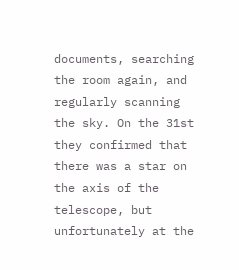documents, searching the room again, and regularly scanning the sky. On the 31st they confirmed that there was a star on the axis of the telescope, but unfortunately at the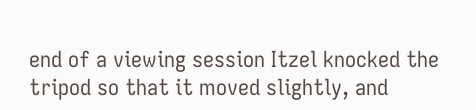end of a viewing session Itzel knocked the tripod so that it moved slightly, and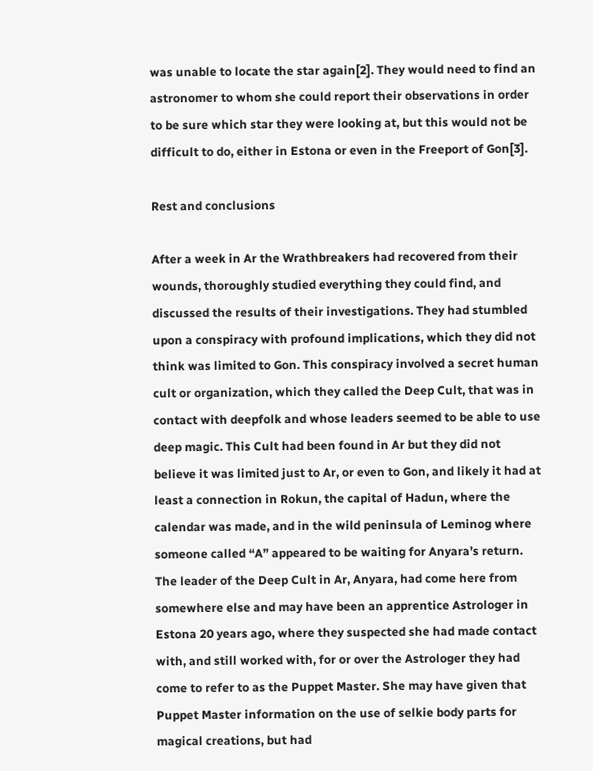was unable to locate the star again[2]. They would need to find an astronomer to whom she could report their observations in order to be sure which star they were looking at, but this would not be difficult to do, either in Estona or even in the Freeport of Gon[3].

Rest and conclusions

After a week in Ar the Wrathbreakers had recovered from their wounds, thoroughly studied everything they could find, and discussed the results of their investigations. They had stumbled upon a conspiracy with profound implications, which they did not think was limited to Gon. This conspiracy involved a secret human cult or organization, which they called the Deep Cult, that was in contact with deepfolk and whose leaders seemed to be able to use deep magic. This Cult had been found in Ar but they did not believe it was limited just to Ar, or even to Gon, and likely it had at least a connection in Rokun, the capital of Hadun, where the calendar was made, and in the wild peninsula of Leminog where someone called “A” appeared to be waiting for Anyara’s return. The leader of the Deep Cult in Ar, Anyara, had come here from somewhere else and may have been an apprentice Astrologer in Estona 20 years ago, where they suspected she had made contact with, and still worked with, for or over the Astrologer they had come to refer to as the Puppet Master. She may have given that Puppet Master information on the use of selkie body parts for magical creations, but had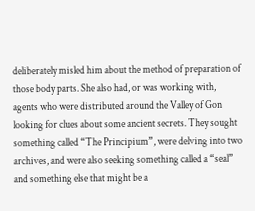deliberately misled him about the method of preparation of those body parts. She also had, or was working with, agents who were distributed around the Valley of Gon looking for clues about some ancient secrets. They sought something called “The Principium”, were delving into two archives, and were also seeking something called a “seal” and something else that might be a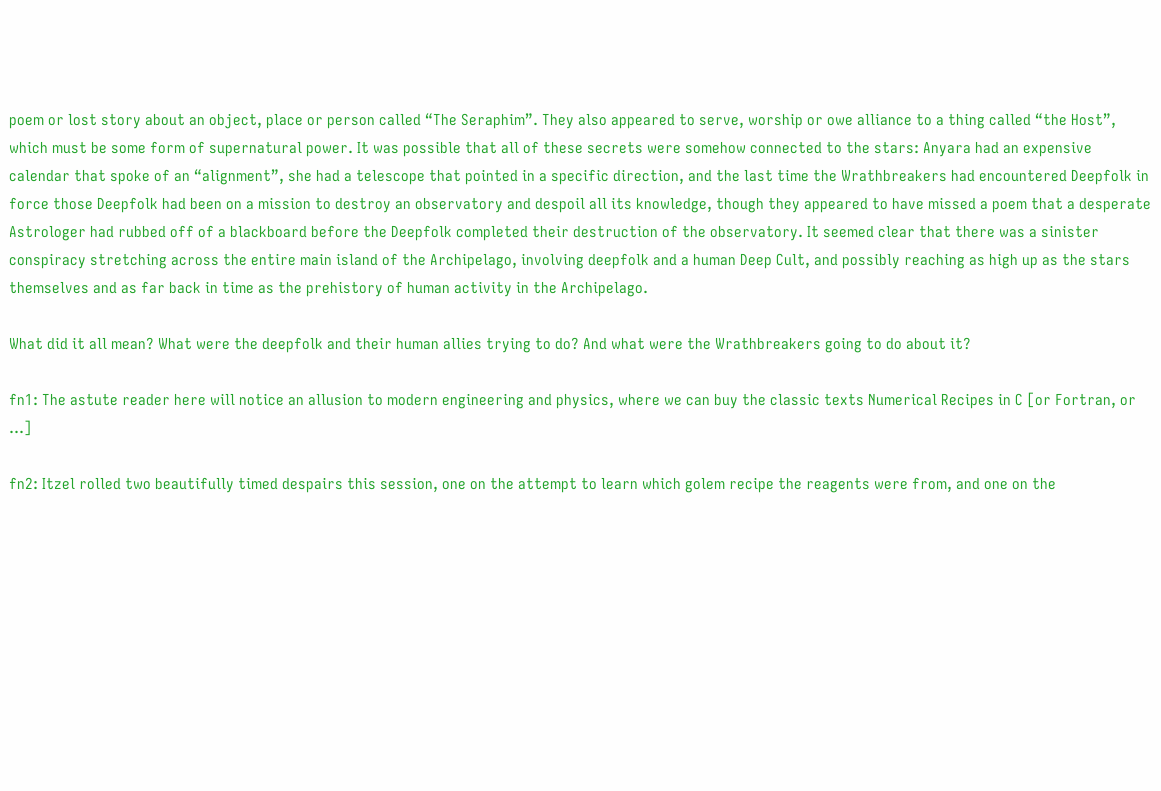poem or lost story about an object, place or person called “The Seraphim”. They also appeared to serve, worship or owe alliance to a thing called “the Host”, which must be some form of supernatural power. It was possible that all of these secrets were somehow connected to the stars: Anyara had an expensive calendar that spoke of an “alignment”, she had a telescope that pointed in a specific direction, and the last time the Wrathbreakers had encountered Deepfolk in force those Deepfolk had been on a mission to destroy an observatory and despoil all its knowledge, though they appeared to have missed a poem that a desperate Astrologer had rubbed off of a blackboard before the Deepfolk completed their destruction of the observatory. It seemed clear that there was a sinister conspiracy stretching across the entire main island of the Archipelago, involving deepfolk and a human Deep Cult, and possibly reaching as high up as the stars themselves and as far back in time as the prehistory of human activity in the Archipelago.

What did it all mean? What were the deepfolk and their human allies trying to do? And what were the Wrathbreakers going to do about it?

fn1: The astute reader here will notice an allusion to modern engineering and physics, where we can buy the classic texts Numerical Recipes in C [or Fortran, or …]

fn2: Itzel rolled two beautifully timed despairs this session, one on the attempt to learn which golem recipe the reagents were from, and one on the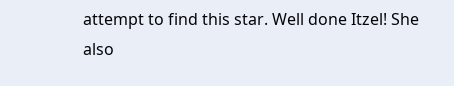attempt to find this star. Well done Itzel! She also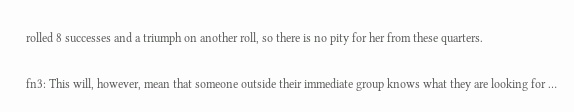rolled 8 successes and a triumph on another roll, so there is no pity for her from these quarters.

fn3: This will, however, mean that someone outside their immediate group knows what they are looking for …